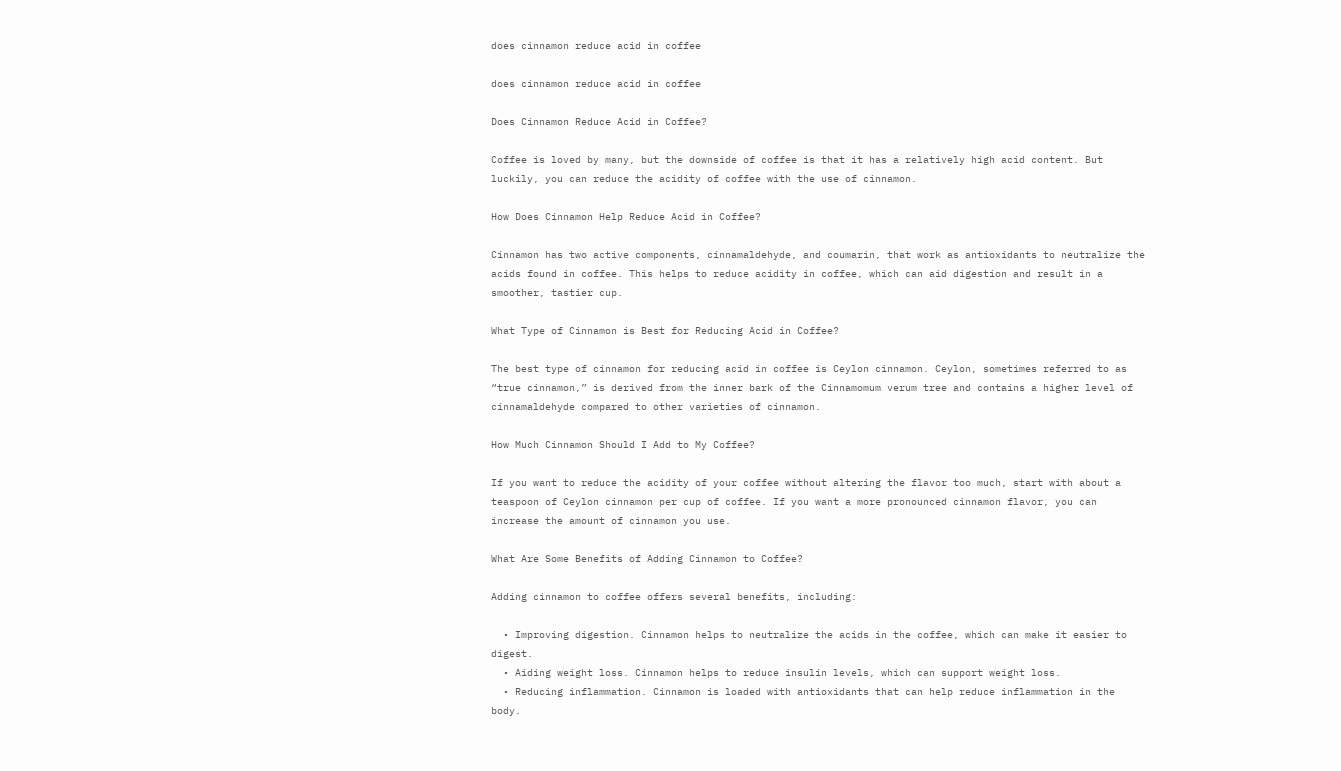does cinnamon reduce acid in coffee

does cinnamon reduce acid in coffee

Does Cinnamon Reduce Acid in Coffee?

Coffee is loved by many, but the downside of coffee is that it has a relatively high acid content. But luckily, you can reduce the acidity of coffee with the use of cinnamon.

How Does Cinnamon Help Reduce Acid in Coffee?

Cinnamon has two active components, cinnamaldehyde, and coumarin, that work as antioxidants to neutralize the acids found in coffee. This helps to reduce acidity in coffee, which can aid digestion and result in a smoother, tastier cup.

What Type of Cinnamon is Best for Reducing Acid in Coffee?

The best type of cinnamon for reducing acid in coffee is Ceylon cinnamon. Ceylon, sometimes referred to as “true cinnamon,” is derived from the inner bark of the Cinnamomum verum tree and contains a higher level of cinnamaldehyde compared to other varieties of cinnamon.

How Much Cinnamon Should I Add to My Coffee?

If you want to reduce the acidity of your coffee without altering the flavor too much, start with about a teaspoon of Ceylon cinnamon per cup of coffee. If you want a more pronounced cinnamon flavor, you can increase the amount of cinnamon you use.

What Are Some Benefits of Adding Cinnamon to Coffee?

Adding cinnamon to coffee offers several benefits, including:

  • Improving digestion. Cinnamon helps to neutralize the acids in the coffee, which can make it easier to digest.
  • Aiding weight loss. Cinnamon helps to reduce insulin levels, which can support weight loss.
  • Reducing inflammation. Cinnamon is loaded with antioxidants that can help reduce inflammation in the body.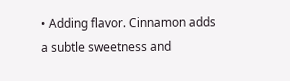• Adding flavor. Cinnamon adds a subtle sweetness and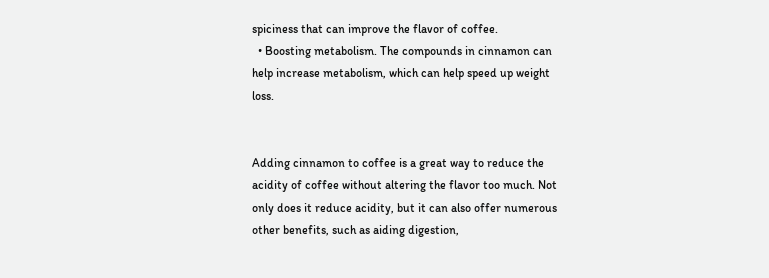spiciness that can improve the flavor of coffee.
  • Boosting metabolism. The compounds in cinnamon can help increase metabolism, which can help speed up weight loss.


Adding cinnamon to coffee is a great way to reduce the acidity of coffee without altering the flavor too much. Not only does it reduce acidity, but it can also offer numerous other benefits, such as aiding digestion,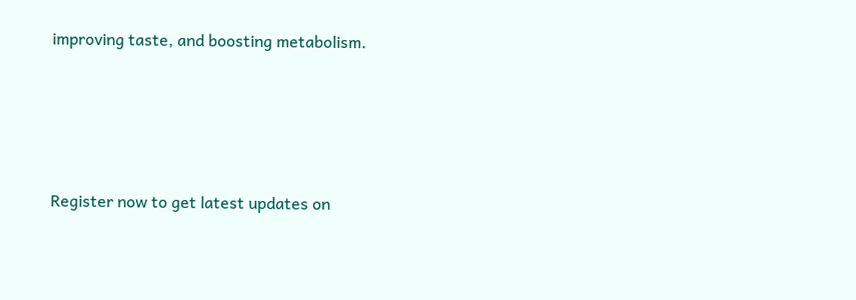improving taste, and boosting metabolism.





Register now to get latest updates on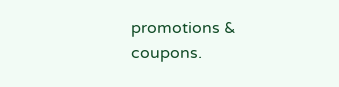promotions & coupons.